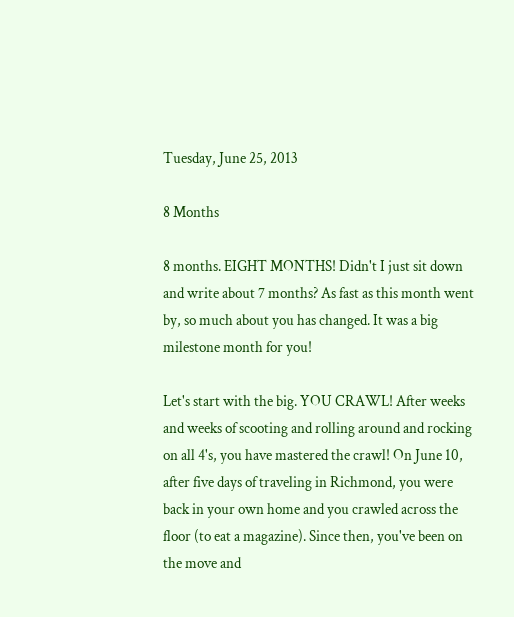Tuesday, June 25, 2013

8 Months

8 months. EIGHT MONTHS! Didn't I just sit down and write about 7 months? As fast as this month went by, so much about you has changed. It was a big milestone month for you!

Let's start with the big. YOU CRAWL! After weeks and weeks of scooting and rolling around and rocking on all 4's, you have mastered the crawl! On June 10, after five days of traveling in Richmond, you were back in your own home and you crawled across the floor (to eat a magazine). Since then, you've been on the move and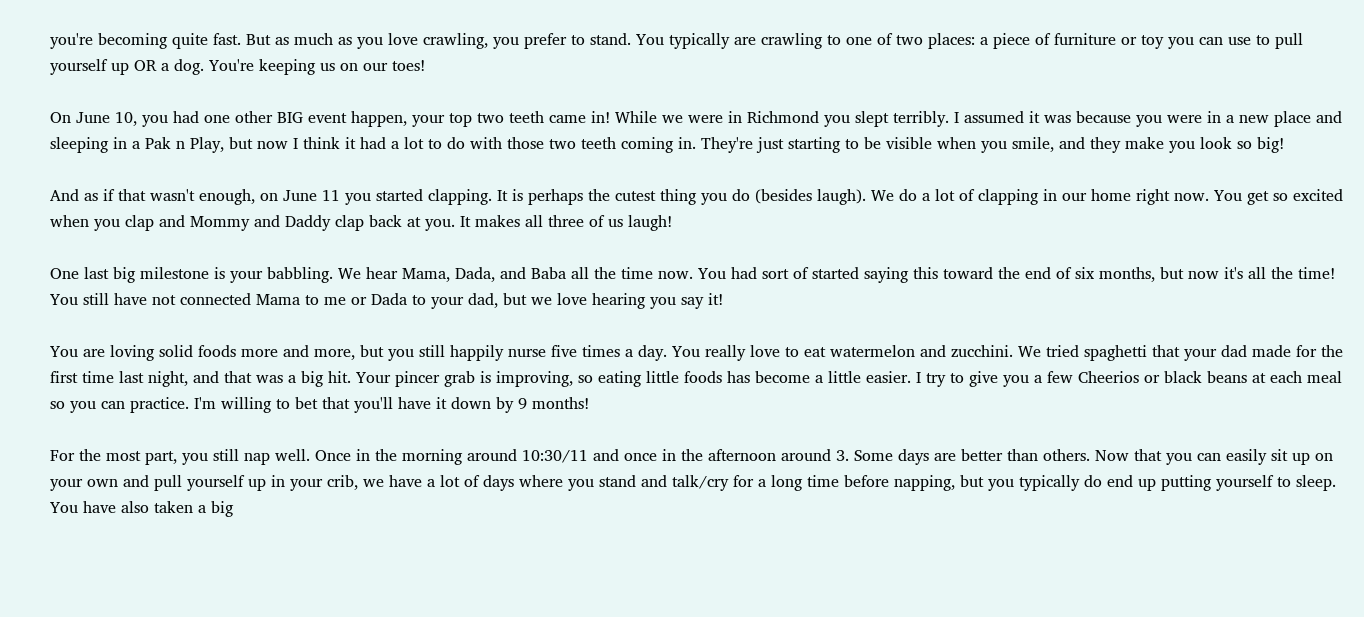you're becoming quite fast. But as much as you love crawling, you prefer to stand. You typically are crawling to one of two places: a piece of furniture or toy you can use to pull yourself up OR a dog. You're keeping us on our toes!

On June 10, you had one other BIG event happen, your top two teeth came in! While we were in Richmond you slept terribly. I assumed it was because you were in a new place and sleeping in a Pak n Play, but now I think it had a lot to do with those two teeth coming in. They're just starting to be visible when you smile, and they make you look so big!

And as if that wasn't enough, on June 11 you started clapping. It is perhaps the cutest thing you do (besides laugh). We do a lot of clapping in our home right now. You get so excited when you clap and Mommy and Daddy clap back at you. It makes all three of us laugh!

One last big milestone is your babbling. We hear Mama, Dada, and Baba all the time now. You had sort of started saying this toward the end of six months, but now it's all the time! You still have not connected Mama to me or Dada to your dad, but we love hearing you say it!

You are loving solid foods more and more, but you still happily nurse five times a day. You really love to eat watermelon and zucchini. We tried spaghetti that your dad made for the first time last night, and that was a big hit. Your pincer grab is improving, so eating little foods has become a little easier. I try to give you a few Cheerios or black beans at each meal so you can practice. I'm willing to bet that you'll have it down by 9 months!

For the most part, you still nap well. Once in the morning around 10:30/11 and once in the afternoon around 3. Some days are better than others. Now that you can easily sit up on your own and pull yourself up in your crib, we have a lot of days where you stand and talk/cry for a long time before napping, but you typically do end up putting yourself to sleep. You have also taken a big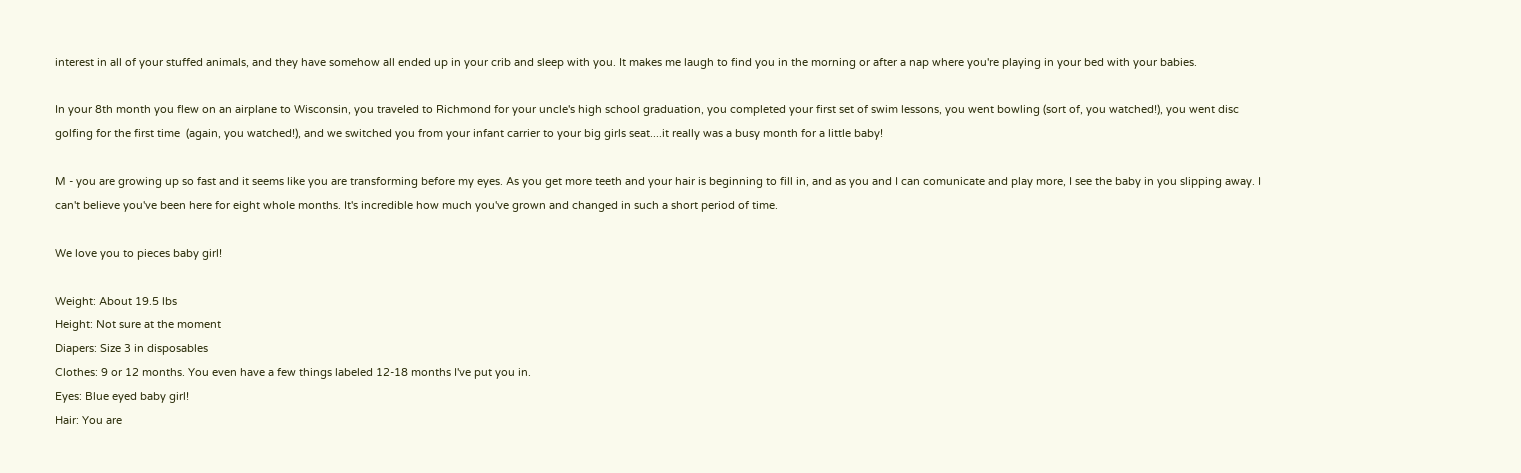interest in all of your stuffed animals, and they have somehow all ended up in your crib and sleep with you. It makes me laugh to find you in the morning or after a nap where you're playing in your bed with your babies.

In your 8th month you flew on an airplane to Wisconsin, you traveled to Richmond for your uncle's high school graduation, you completed your first set of swim lessons, you went bowling (sort of, you watched!), you went disc golfing for the first time  (again, you watched!), and we switched you from your infant carrier to your big girls seat....it really was a busy month for a little baby!

M - you are growing up so fast and it seems like you are transforming before my eyes. As you get more teeth and your hair is beginning to fill in, and as you and I can comunicate and play more, I see the baby in you slipping away. I can't believe you've been here for eight whole months. It's incredible how much you've grown and changed in such a short period of time.

We love you to pieces baby girl!

Weight: About 19.5 lbs
Height: Not sure at the moment
Diapers: Size 3 in disposables
Clothes: 9 or 12 months. You even have a few things labeled 12-18 months I've put you in.
Eyes: Blue eyed baby girl!
Hair: You are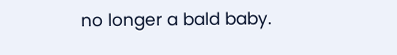no longer a bald baby.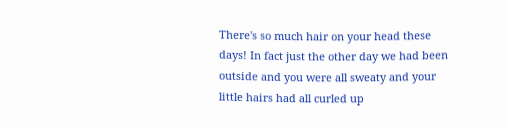There's so much hair on your head these days! In fact just the other day we had been outside and you were all sweaty and your little hairs had all curled up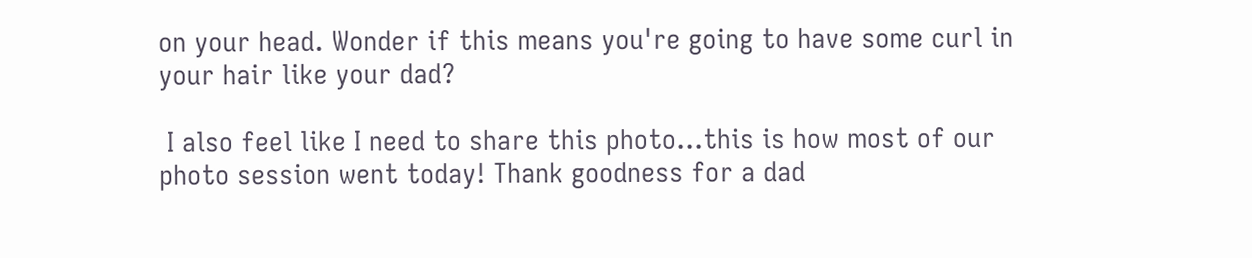on your head. Wonder if this means you're going to have some curl in your hair like your dad?

 I also feel like I need to share this photo...this is how most of our photo session went today! Thank goodness for a dad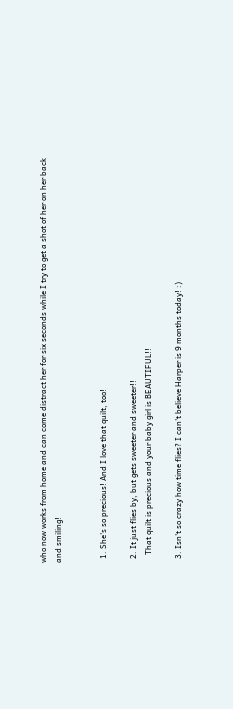who now works from home and can come distract her for six seconds while I try to get a shot of her on her back and smiling!


  1. She's so precious! And I love that quilt, too!

  2. It just flies by, but gets sweeter and sweeter!!
    That quilt is precious and your baby girl is BEAUTIFUL!!

  3. Isn't so crazy how time flies? I can't believe Harper is 9 months today! :)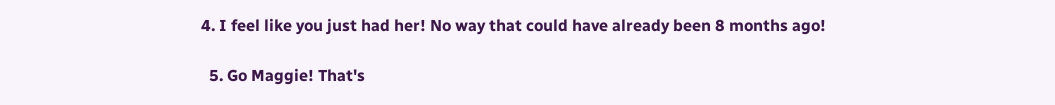4. I feel like you just had her! No way that could have already been 8 months ago!

  5. Go Maggie! That's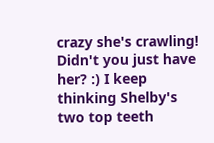crazy she's crawling! Didn't you just have her? :) I keep thinking Shelby's two top teeth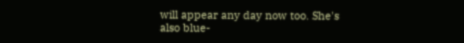will appear any day now too. She's also blue-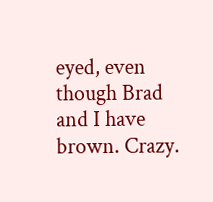eyed, even though Brad and I have brown. Crazy.